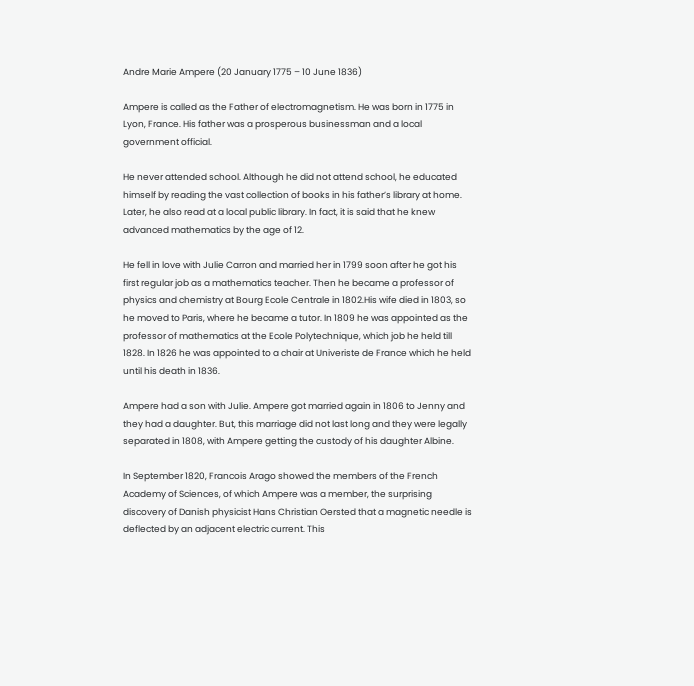Andre Marie Ampere (20 January 1775 – 10 June 1836)

Ampere is called as the Father of electromagnetism. He was born in 1775 in Lyon, France. His father was a prosperous businessman and a local government official.

He never attended school. Although he did not attend school, he educated himself by reading the vast collection of books in his father’s library at home. Later, he also read at a local public library. In fact, it is said that he knew advanced mathematics by the age of 12.

He fell in love with Julie Carron and married her in 1799 soon after he got his first regular job as a mathematics teacher. Then he became a professor of physics and chemistry at Bourg Ecole Centrale in 1802.His wife died in 1803, so he moved to Paris, where he became a tutor. In 1809 he was appointed as the professor of mathematics at the Ecole Polytechnique, which job he held till 1828. In 1826 he was appointed to a chair at Univeriste de France which he held until his death in 1836.

Ampere had a son with Julie. Ampere got married again in 1806 to Jenny and they had a daughter. But, this marriage did not last long and they were legally separated in 1808, with Ampere getting the custody of his daughter Albine.

In September 1820, Francois Arago showed the members of the French Academy of Sciences, of which Ampere was a member, the surprising discovery of Danish physicist Hans Christian Oersted that a magnetic needle is deflected by an adjacent electric current. This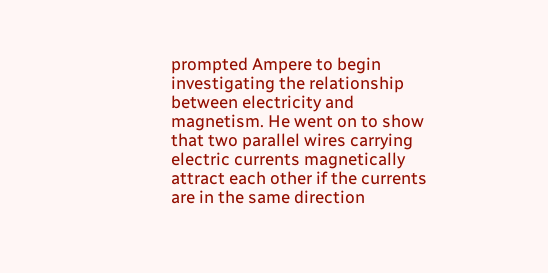prompted Ampere to begin investigating the relationship between electricity and magnetism. He went on to show that two parallel wires carrying electric currents magnetically attract each other if the currents are in the same direction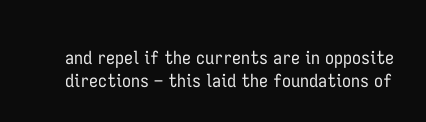and repel if the currents are in opposite directions – this laid the foundations of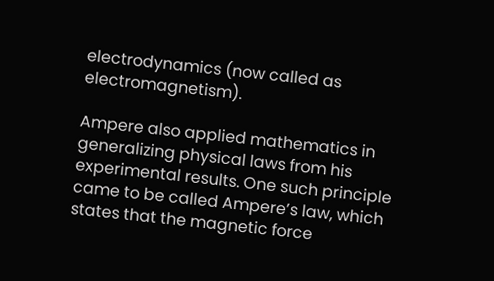electrodynamics (now called as electromagnetism).

Ampere also applied mathematics in generalizing physical laws from his experimental results. One such principle came to be called Ampere’s law, which states that the magnetic force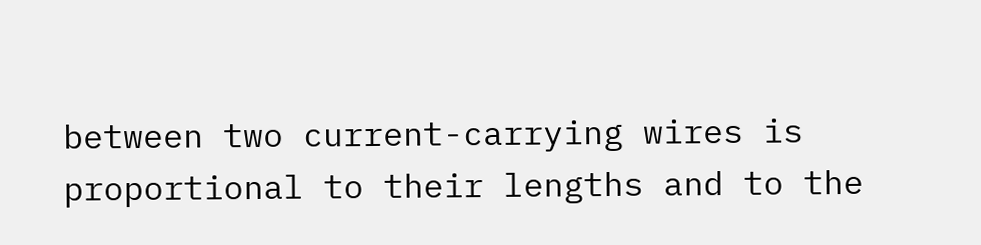between two current-carrying wires is proportional to their lengths and to the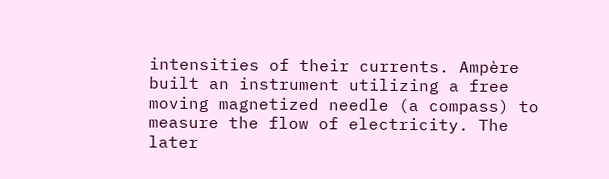intensities of their currents. Ampère built an instrument utilizing a free moving magnetized needle (a compass) to measure the flow of electricity. The later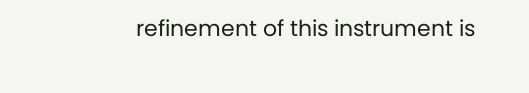refinement of this instrument is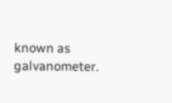known as galvanometer.